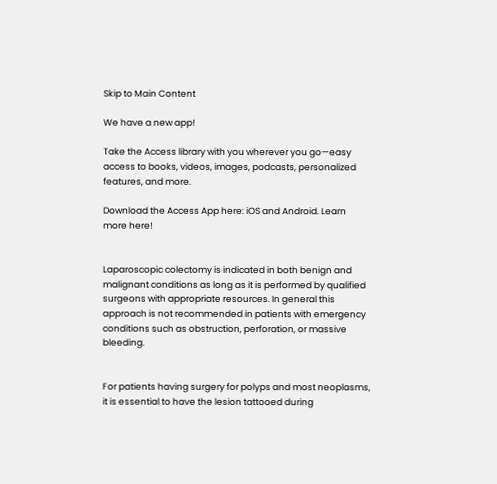Skip to Main Content

We have a new app!

Take the Access library with you wherever you go—easy access to books, videos, images, podcasts, personalized features, and more.

Download the Access App here: iOS and Android. Learn more here!


Laparoscopic colectomy is indicated in both benign and malignant conditions as long as it is performed by qualified surgeons with appropriate resources. In general this approach is not recommended in patients with emergency conditions such as obstruction, perforation, or massive bleeding.


For patients having surgery for polyps and most neoplasms, it is essential to have the lesion tattooed during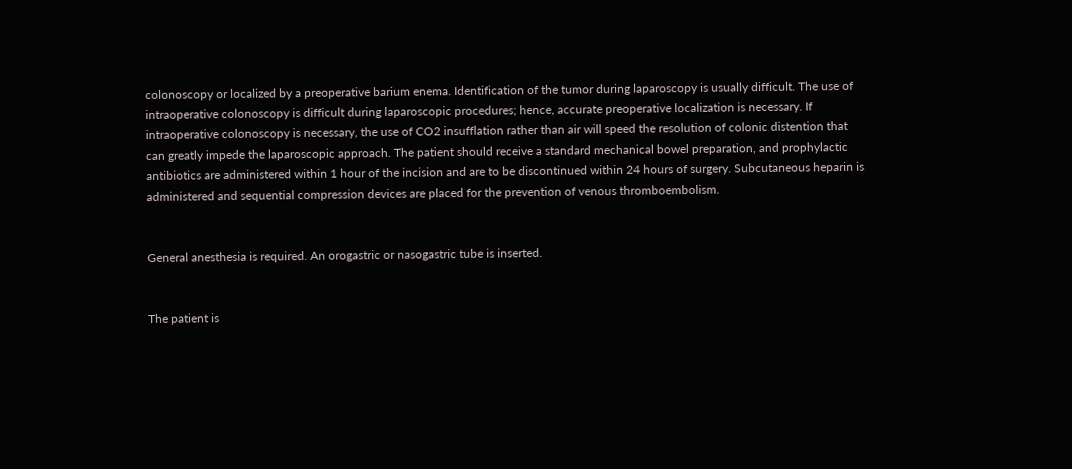colonoscopy or localized by a preoperative barium enema. Identification of the tumor during laparoscopy is usually difficult. The use of intraoperative colonoscopy is difficult during laparoscopic procedures; hence, accurate preoperative localization is necessary. If intraoperative colonoscopy is necessary, the use of CO2 insufflation rather than air will speed the resolution of colonic distention that can greatly impede the laparoscopic approach. The patient should receive a standard mechanical bowel preparation, and prophylactic antibiotics are administered within 1 hour of the incision and are to be discontinued within 24 hours of surgery. Subcutaneous heparin is administered and sequential compression devices are placed for the prevention of venous thromboembolism.


General anesthesia is required. An orogastric or nasogastric tube is inserted.


The patient is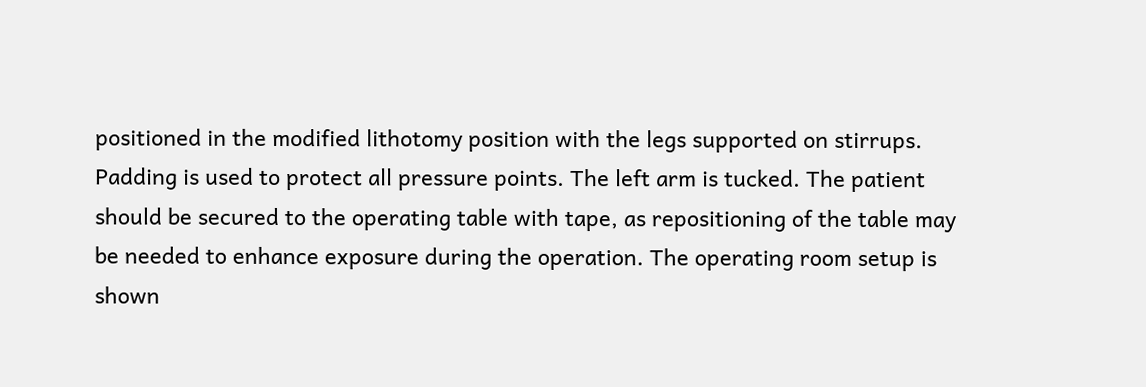positioned in the modified lithotomy position with the legs supported on stirrups. Padding is used to protect all pressure points. The left arm is tucked. The patient should be secured to the operating table with tape, as repositioning of the table may be needed to enhance exposure during the operation. The operating room setup is shown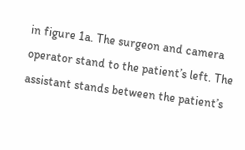in figure 1a. The surgeon and camera operator stand to the patient’s left. The assistant stands between the patient’s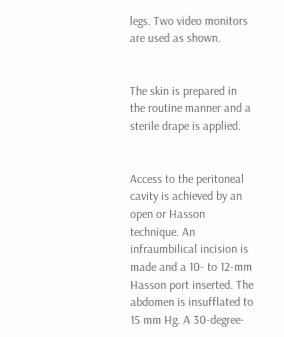legs. Two video monitors are used as shown.


The skin is prepared in the routine manner and a sterile drape is applied.


Access to the peritoneal cavity is achieved by an open or Hasson technique. An infraumbilical incision is made and a 10- to 12-mm Hasson port inserted. The abdomen is insufflated to 15 mm Hg. A 30-degree-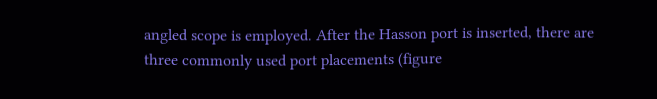angled scope is employed. After the Hasson port is inserted, there are three commonly used port placements (figure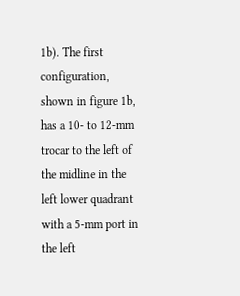1b). The first configuration, shown in figure 1b, has a 10- to 12-mm trocar to the left of the midline in the left lower quadrant with a 5-mm port in the left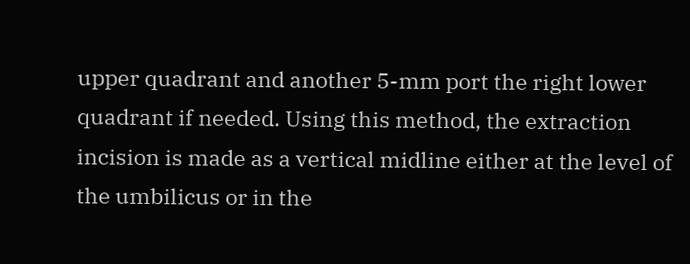upper quadrant and another 5-mm port the right lower quadrant if needed. Using this method, the extraction incision is made as a vertical midline either at the level of the umbilicus or in the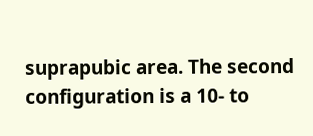suprapubic area. The second configuration is a 10- to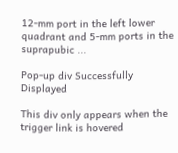12-mm port in the left lower quadrant and 5-mm ports in the suprapubic ...

Pop-up div Successfully Displayed

This div only appears when the trigger link is hovered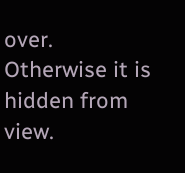over. Otherwise it is hidden from view.